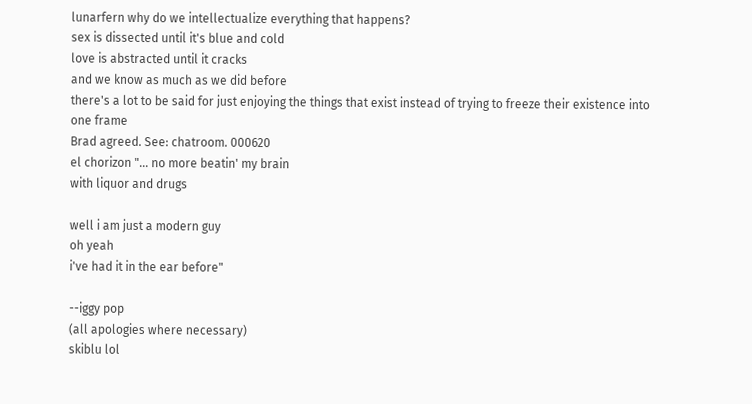lunarfern why do we intellectualize everything that happens?
sex is dissected until it's blue and cold
love is abstracted until it cracks
and we know as much as we did before
there's a lot to be said for just enjoying the things that exist instead of trying to freeze their existence into one frame
Brad agreed. See: chatroom. 000620
el chorizon "... no more beatin' my brain
with liquor and drugs

well i am just a modern guy
oh yeah
i've had it in the ear before"

--iggy pop
(all apologies where necessary)
skiblu lol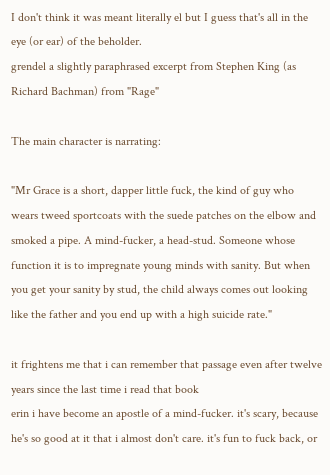I don't think it was meant literally el but I guess that's all in the eye (or ear) of the beholder.
grendel a slightly paraphrased excerpt from Stephen King (as Richard Bachman) from "Rage"

The main character is narrating:

"Mr Grace is a short, dapper little fuck, the kind of guy who wears tweed sportcoats with the suede patches on the elbow and smoked a pipe. A mind-fucker, a head-stud. Someone whose function it is to impregnate young minds with sanity. But when you get your sanity by stud, the child always comes out looking like the father and you end up with a high suicide rate."

it frightens me that i can remember that passage even after twelve years since the last time i read that book
erin i have become an apostle of a mind-fucker. it's scary, because he's so good at it that i almost don't care. it's fun to fuck back, or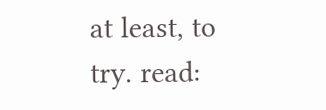at least, to try. read: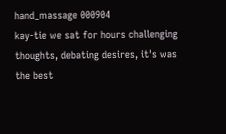hand_massage 000904
kay-tie we sat for hours challenging thoughts, debating desires, it's was the best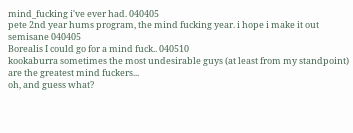mind_fucking i've ever had. 040405
pete 2nd year hums program, the mind fucking year. i hope i make it out semisane 040405
Borealis I could go for a mind fuck.. 040510
kookaburra sometimes the most undesirable guys (at least from my standpoint) are the greatest mind fuckers...
oh, and guess what?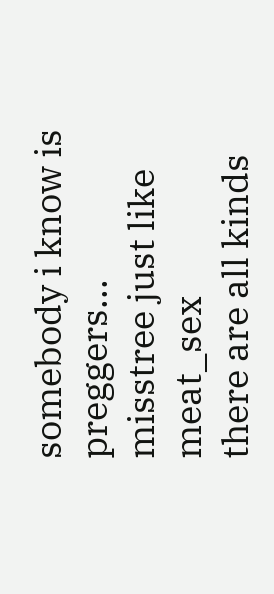somebody i know is preggers...
misstree just like meat_sex
there are all kinds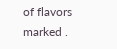of flavors
marked .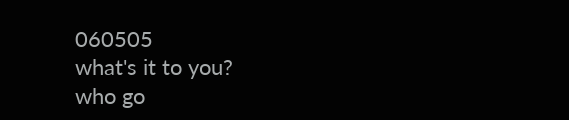060505
what's it to you?
who go